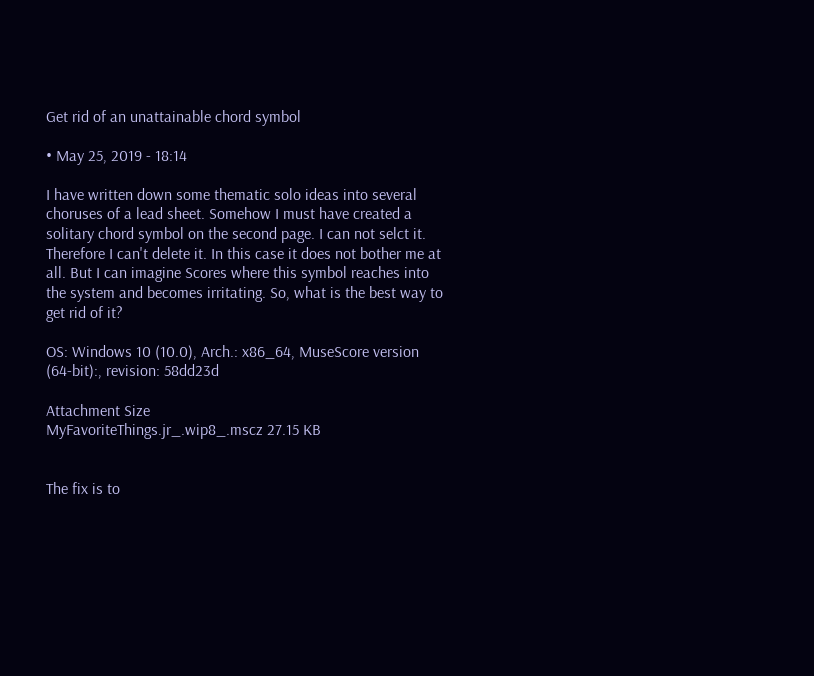Get rid of an unattainable chord symbol

• May 25, 2019 - 18:14

I have written down some thematic solo ideas into several choruses of a lead sheet. Somehow I must have created a solitary chord symbol on the second page. I can not selct it. Therefore I can't delete it. In this case it does not bother me at all. But I can imagine Scores where this symbol reaches into the system and becomes irritating. So, what is the best way to get rid of it?

OS: Windows 10 (10.0), Arch.: x86_64, MuseScore version (64-bit):, revision: 58dd23d

Attachment Size
MyFavoriteThings.jr_.wip8_.mscz 27.15 KB


The fix is to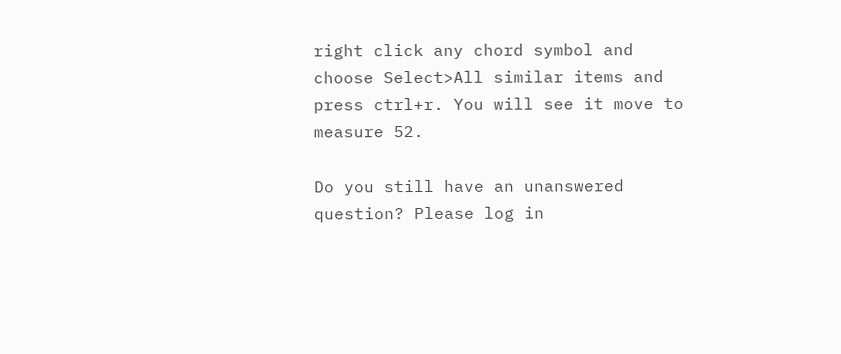right click any chord symbol and choose Select>All similar items and press ctrl+r. You will see it move to measure 52.

Do you still have an unanswered question? Please log in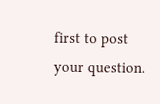first to post your question.